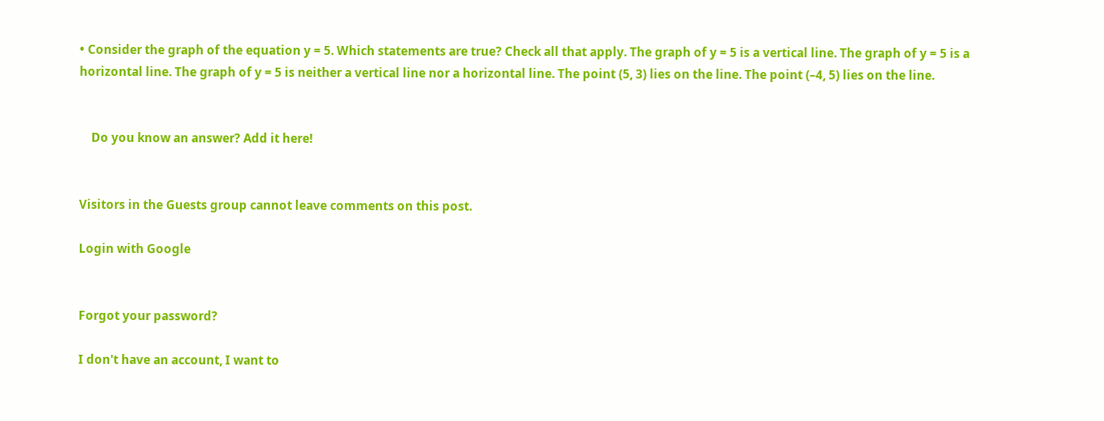• Consider the graph of the equation y = 5. Which statements are true? Check all that apply. The graph of y = 5 is a vertical line. The graph of y = 5 is a horizontal line. The graph of y = 5 is neither a vertical line nor a horizontal line. The point (5, 3) lies on the line. The point (–4, 5) lies on the line.


    Do you know an answer? Add it here!


Visitors in the Guests group cannot leave comments on this post.

Login with Google


Forgot your password?

I don't have an account, I want to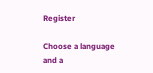Register

Choose a language and a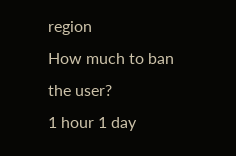region
How much to ban the user?
1 hour 1 day